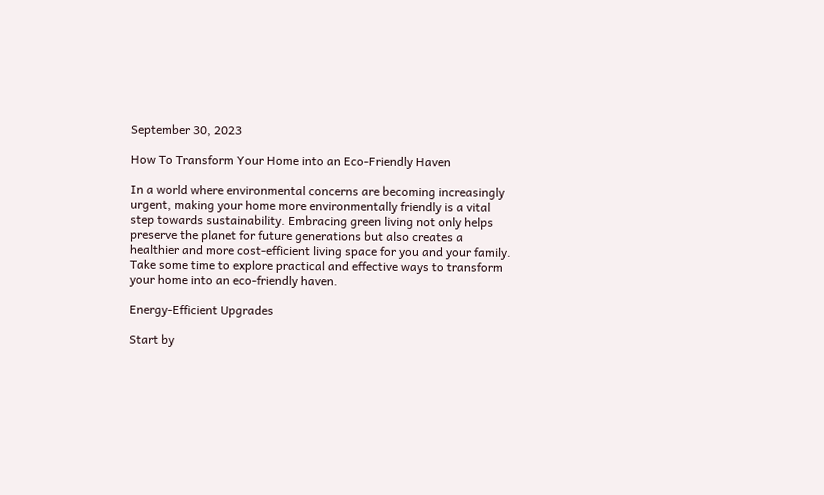September 30, 2023

How To Transform Your Home into an Eco-Friendly Haven

In a world where environmental concerns are becoming increasingly urgent, making your home more environmentally friendly is a vital step towards sustainability. Embracing green living not only helps preserve the planet for future generations but also creates a healthier and more cost-efficient living space for you and your family. Take some time to explore practical and effective ways to transform your home into an eco-friendly haven.

Energy-Efficient Upgrades

Start by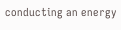conducting an energy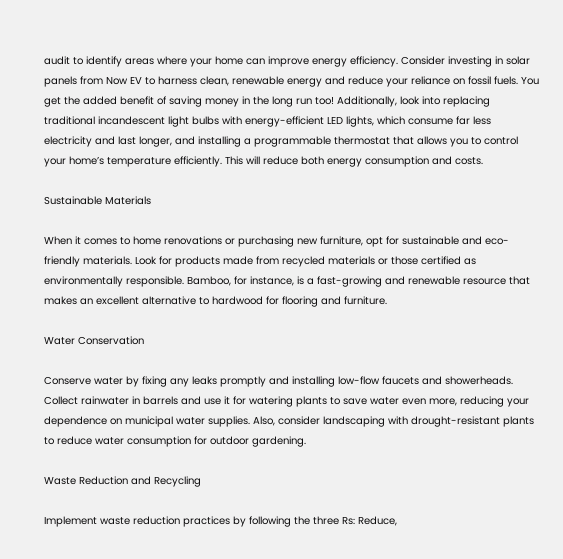audit to identify areas where your home can improve energy efficiency. Consider investing in solar panels from Now EV to harness clean, renewable energy and reduce your reliance on fossil fuels. You get the added benefit of saving money in the long run too! Additionally, look into replacing traditional incandescent light bulbs with energy-efficient LED lights, which consume far less electricity and last longer, and installing a programmable thermostat that allows you to control your home’s temperature efficiently. This will reduce both energy consumption and costs.

Sustainable Materials

When it comes to home renovations or purchasing new furniture, opt for sustainable and eco-friendly materials. Look for products made from recycled materials or those certified as environmentally responsible. Bamboo, for instance, is a fast-growing and renewable resource that makes an excellent alternative to hardwood for flooring and furniture.

Water Conservation

Conserve water by fixing any leaks promptly and installing low-flow faucets and showerheads. Collect rainwater in barrels and use it for watering plants to save water even more, reducing your dependence on municipal water supplies. Also, consider landscaping with drought-resistant plants to reduce water consumption for outdoor gardening.

Waste Reduction and Recycling

Implement waste reduction practices by following the three Rs: Reduce,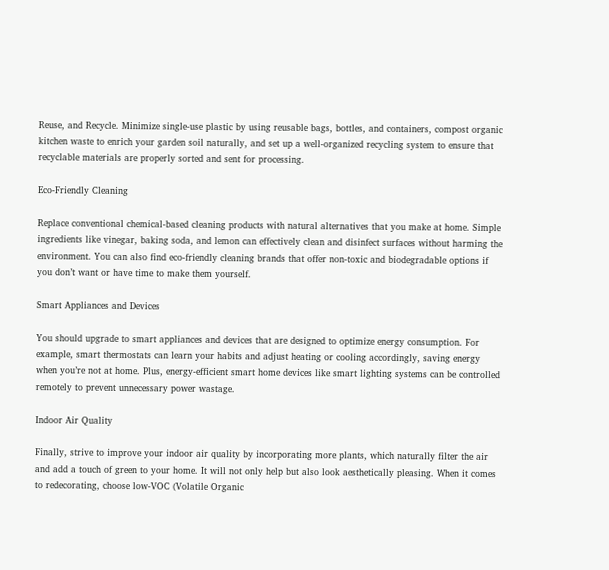Reuse, and Recycle. Minimize single-use plastic by using reusable bags, bottles, and containers, compost organic kitchen waste to enrich your garden soil naturally, and set up a well-organized recycling system to ensure that recyclable materials are properly sorted and sent for processing.

Eco-Friendly Cleaning

Replace conventional chemical-based cleaning products with natural alternatives that you make at home. Simple ingredients like vinegar, baking soda, and lemon can effectively clean and disinfect surfaces without harming the environment. You can also find eco-friendly cleaning brands that offer non-toxic and biodegradable options if you don’t want or have time to make them yourself.

Smart Appliances and Devices

You should upgrade to smart appliances and devices that are designed to optimize energy consumption. For example, smart thermostats can learn your habits and adjust heating or cooling accordingly, saving energy when you’re not at home. Plus, energy-efficient smart home devices like smart lighting systems can be controlled remotely to prevent unnecessary power wastage.

Indoor Air Quality

Finally, strive to improve your indoor air quality by incorporating more plants, which naturally filter the air and add a touch of green to your home. It will not only help but also look aesthetically pleasing. When it comes to redecorating, choose low-VOC (Volatile Organic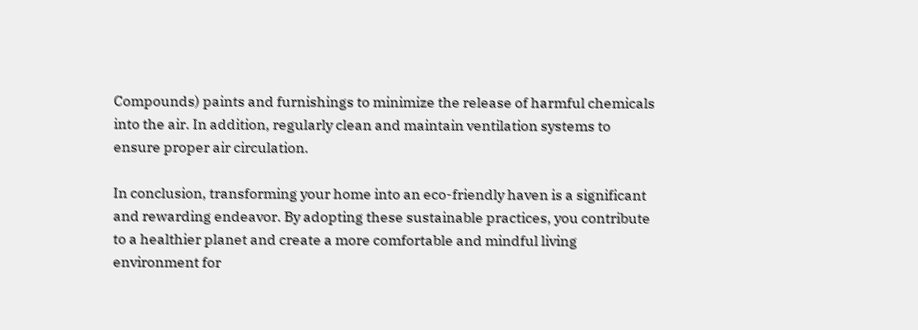Compounds) paints and furnishings to minimize the release of harmful chemicals into the air. In addition, regularly clean and maintain ventilation systems to ensure proper air circulation.

In conclusion, transforming your home into an eco-friendly haven is a significant and rewarding endeavor. By adopting these sustainable practices, you contribute to a healthier planet and create a more comfortable and mindful living environment for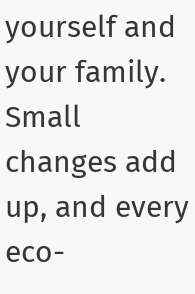yourself and your family. Small changes add up, and every eco-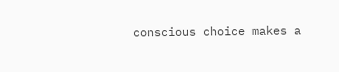conscious choice makes a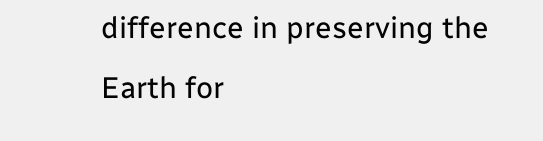difference in preserving the Earth for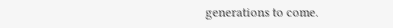generations to come.